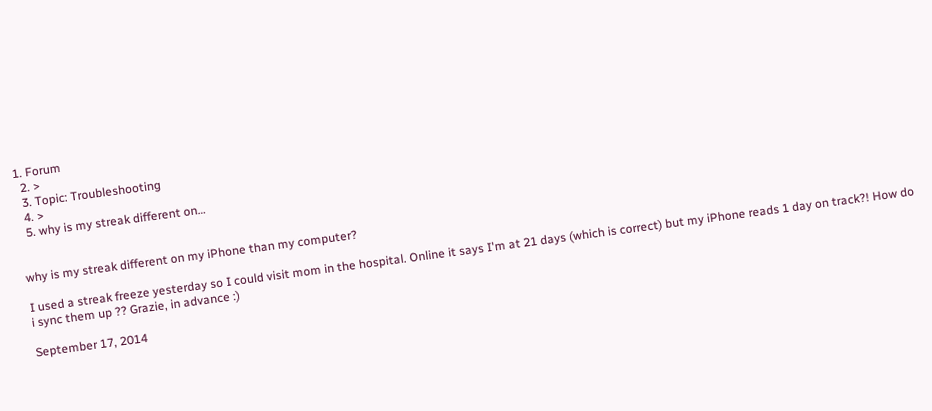1. Forum
  2. >
  3. Topic: Troubleshooting
  4. >
  5. why is my streak different on…


why is my streak different on my iPhone than my computer?

I used a streak freeze yesterday so I could visit mom in the hospital. Online it says I'm at 21 days (which is correct) but my iPhone reads 1 day on track?! How do i sync them up ?? Grazie, in advance :)

September 17, 2014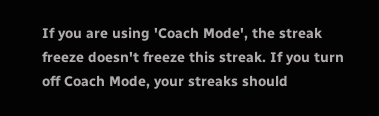If you are using 'Coach Mode', the streak freeze doesn't freeze this streak. If you turn off Coach Mode, your streaks should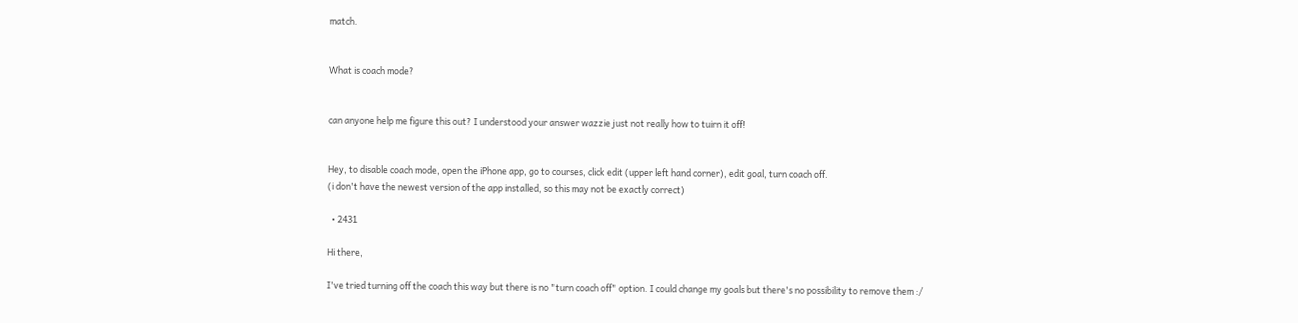match.


What is coach mode?


can anyone help me figure this out? I understood your answer wazzie just not really how to tuirn it off!


Hey, to disable coach mode, open the iPhone app, go to courses, click edit (upper left hand corner), edit goal, turn coach off.
(i don't have the newest version of the app installed, so this may not be exactly correct)

  • 2431

Hi there,

I've tried turning off the coach this way but there is no "turn coach off" option. I could change my goals but there's no possibility to remove them :/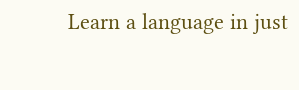Learn a language in just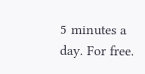5 minutes a day. For free.